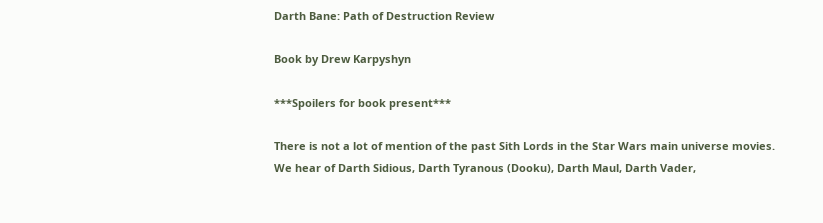Darth Bane: Path of Destruction Review

Book by Drew Karpyshyn

***Spoilers for book present***

There is not a lot of mention of the past Sith Lords in the Star Wars main universe movies. We hear of Darth Sidious, Darth Tyranous (Dooku), Darth Maul, Darth Vader,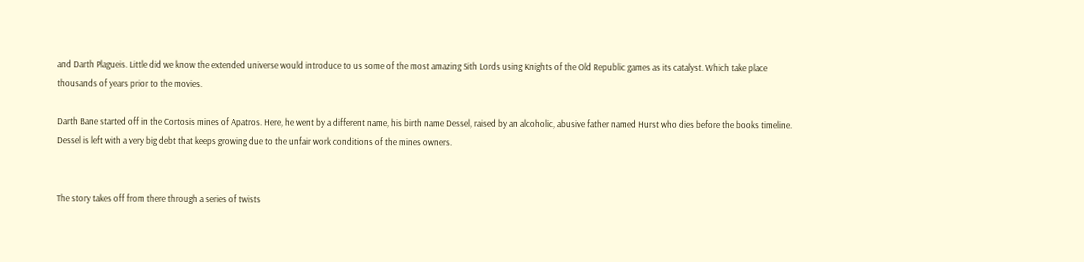and Darth Plagueis. Little did we know the extended universe would introduce to us some of the most amazing Sith Lords using Knights of the Old Republic games as its catalyst. Which take place thousands of years prior to the movies.

Darth Bane started off in the Cortosis mines of Apatros. Here, he went by a different name, his birth name Dessel, raised by an alcoholic, abusive father named Hurst who dies before the books timeline. Dessel is left with a very big debt that keeps growing due to the unfair work conditions of the mines owners.


The story takes off from there through a series of twists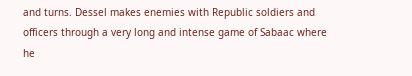and turns. Dessel makes enemies with Republic soldiers and officers through a very long and intense game of Sabaac where he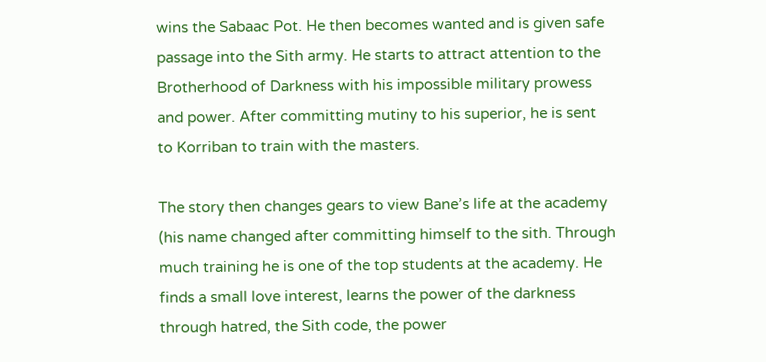wins the Sabaac Pot. He then becomes wanted and is given safe passage into the Sith army. He starts to attract attention to the Brotherhood of Darkness with his impossible military prowess and power. After committing mutiny to his superior, he is sent to Korriban to train with the masters.

The story then changes gears to view Bane’s life at the academy (his name changed after committing himself to the sith. Through much training he is one of the top students at the academy. He finds a small love interest, learns the power of the darkness through hatred, the Sith code, the power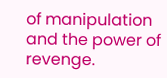of manipulation and the power of revenge.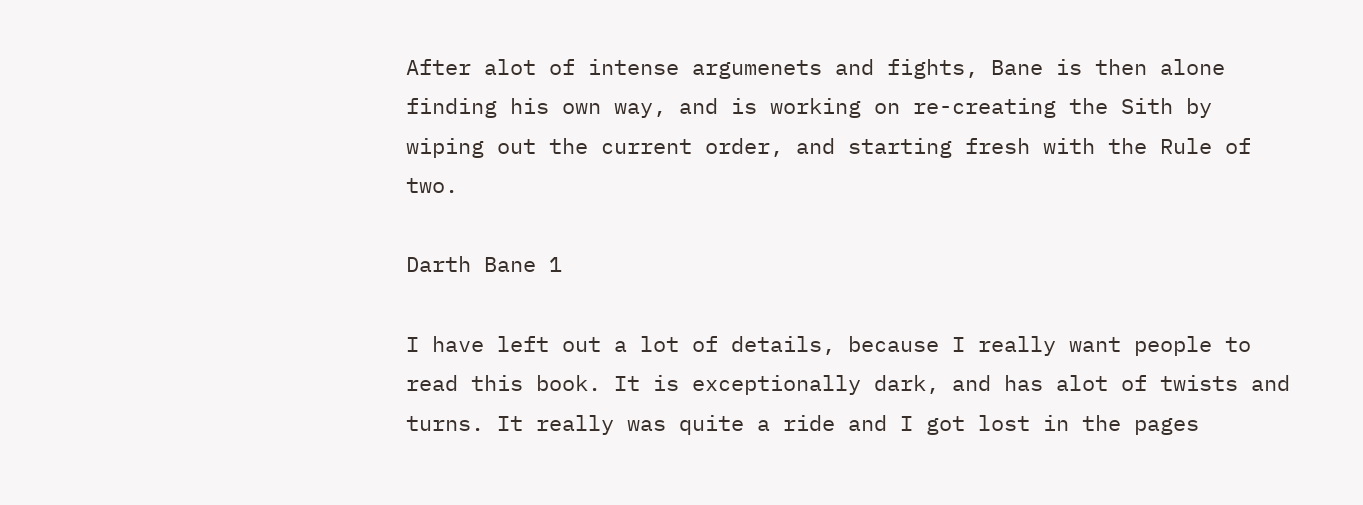After alot of intense argumenets and fights, Bane is then alone finding his own way, and is working on re-creating the Sith by wiping out the current order, and starting fresh with the Rule of two.

Darth Bane 1

I have left out a lot of details, because I really want people to read this book. It is exceptionally dark, and has alot of twists and turns. It really was quite a ride and I got lost in the pages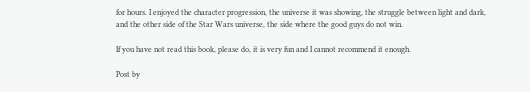for hours. I enjoyed the character progression, the universe it was showing, the struggle between light and dark, and the other side of the Star Wars universe, the side where the good guys do not win.

If you have not read this book, please do, it is very fun and I cannot recommend it enough.

Post by